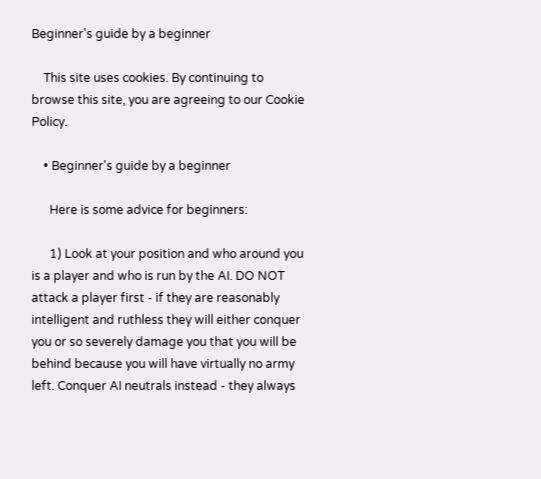Beginner's guide by a beginner

    This site uses cookies. By continuing to browse this site, you are agreeing to our Cookie Policy.

    • Beginner's guide by a beginner

      Here is some advice for beginners:

      1) Look at your position and who around you is a player and who is run by the AI. DO NOT attack a player first - if they are reasonably intelligent and ruthless they will either conquer you or so severely damage you that you will be behind because you will have virtually no army left. Conquer AI neutrals instead - they always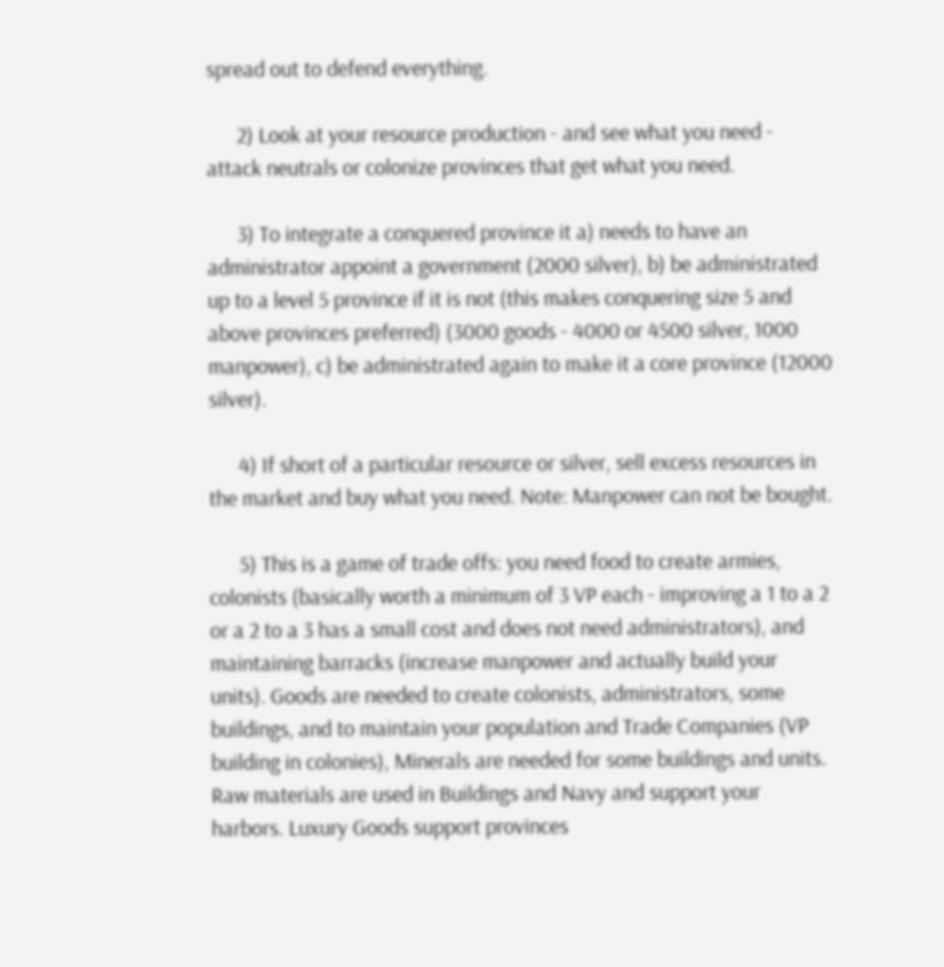spread out to defend everything.

      2) Look at your resource production - and see what you need - attack neutrals or colonize provinces that get what you need.

      3) To integrate a conquered province it a) needs to have an administrator appoint a government (2000 silver), b) be administrated up to a level 5 province if it is not (this makes conquering size 5 and above provinces preferred) (3000 goods - 4000 or 4500 silver, 1000 manpower), c) be administrated again to make it a core province (12000 silver).

      4) If short of a particular resource or silver, sell excess resources in the market and buy what you need. Note: Manpower can not be bought.

      5) This is a game of trade offs: you need food to create armies, colonists (basically worth a minimum of 3 VP each - improving a 1 to a 2 or a 2 to a 3 has a small cost and does not need administrators), and maintaining barracks (increase manpower and actually build your units). Goods are needed to create colonists, administrators, some buildings, and to maintain your population and Trade Companies (VP building in colonies), Minerals are needed for some buildings and units. Raw materials are used in Buildings and Navy and support your harbors. Luxury Goods support provinces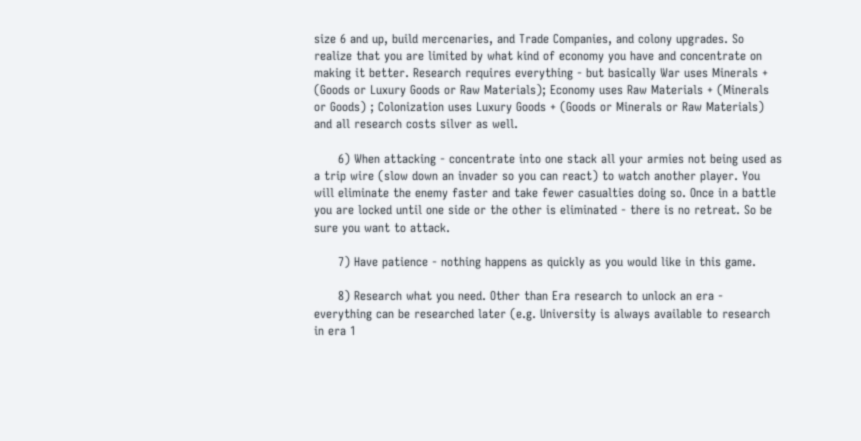size 6 and up, build mercenaries, and Trade Companies, and colony upgrades. So realize that you are limited by what kind of economy you have and concentrate on making it better. Research requires everything - but basically War uses Minerals + (Goods or Luxury Goods or Raw Materials); Economy uses Raw Materials + (Minerals or Goods) ; Colonization uses Luxury Goods + (Goods or Minerals or Raw Materials) and all research costs silver as well.

      6) When attacking - concentrate into one stack all your armies not being used as a trip wire (slow down an invader so you can react) to watch another player. You will eliminate the enemy faster and take fewer casualties doing so. Once in a battle you are locked until one side or the other is eliminated - there is no retreat. So be sure you want to attack.

      7) Have patience - nothing happens as quickly as you would like in this game.

      8) Research what you need. Other than Era research to unlock an era - everything can be researched later (e.g. University is always available to research in era 1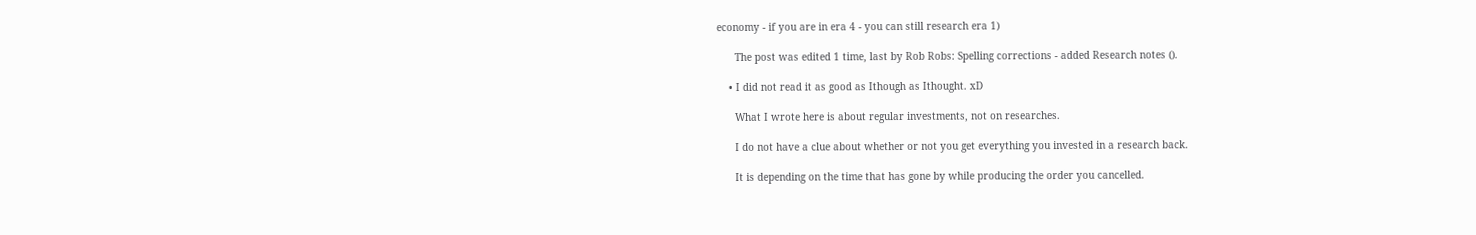economy - if you are in era 4 - you can still research era 1)

      The post was edited 1 time, last by Rob Robs: Spelling corrections - added Research notes ().

    • I did not read it as good as Ithough as Ithought. xD

      What I wrote here is about regular investments, not on researches.

      I do not have a clue about whether or not you get everything you invested in a research back.

      It is depending on the time that has gone by while producing the order you cancelled.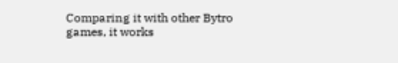Comparing it with other Bytro games, it works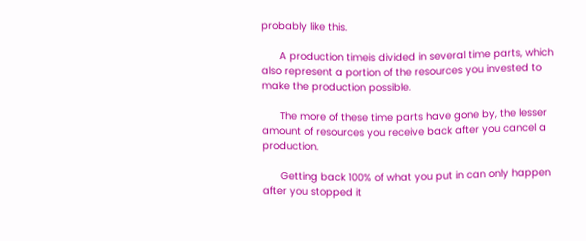probably like this.

      A production timeis divided in several time parts, which also represent a portion of the resources you invested to make the production possible.

      The more of these time parts have gone by, the lesser amount of resources you receive back after you cancel a production.

      Getting back 100% of what you put in can only happen after you stopped it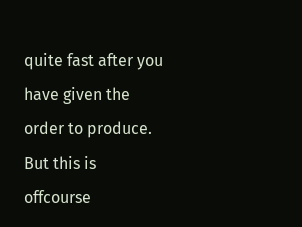quite fast after you have given the order to produce. But this is offcourse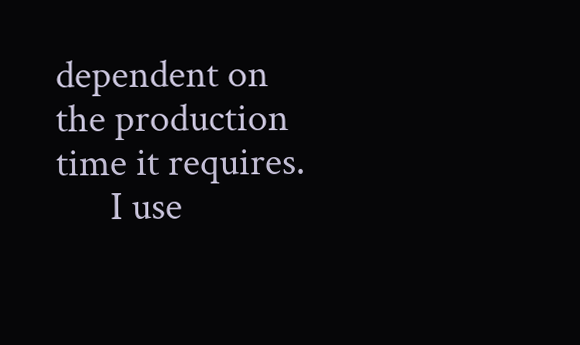dependent on the production time it requires.
      I use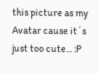this picture as my Avatar cause it´s just too cute... :P